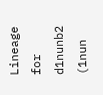Lineage for d1nunb2 (1nun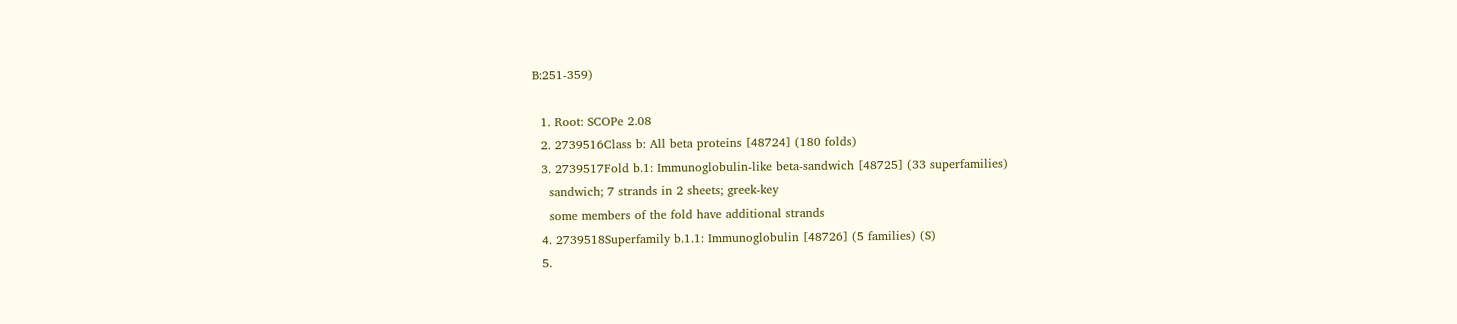B:251-359)

  1. Root: SCOPe 2.08
  2. 2739516Class b: All beta proteins [48724] (180 folds)
  3. 2739517Fold b.1: Immunoglobulin-like beta-sandwich [48725] (33 superfamilies)
    sandwich; 7 strands in 2 sheets; greek-key
    some members of the fold have additional strands
  4. 2739518Superfamily b.1.1: Immunoglobulin [48726] (5 families) (S)
  5.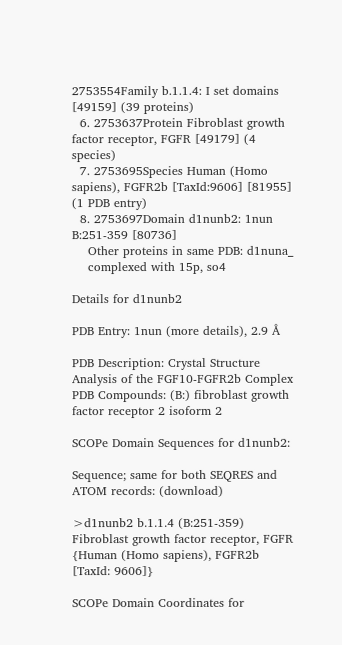2753554Family b.1.1.4: I set domains [49159] (39 proteins)
  6. 2753637Protein Fibroblast growth factor receptor, FGFR [49179] (4 species)
  7. 2753695Species Human (Homo sapiens), FGFR2b [TaxId:9606] [81955] (1 PDB entry)
  8. 2753697Domain d1nunb2: 1nun B:251-359 [80736]
    Other proteins in same PDB: d1nuna_
    complexed with 15p, so4

Details for d1nunb2

PDB Entry: 1nun (more details), 2.9 Å

PDB Description: Crystal Structure Analysis of the FGF10-FGFR2b Complex
PDB Compounds: (B:) fibroblast growth factor receptor 2 isoform 2

SCOPe Domain Sequences for d1nunb2:

Sequence; same for both SEQRES and ATOM records: (download)

>d1nunb2 b.1.1.4 (B:251-359) Fibroblast growth factor receptor, FGFR {Human (Homo sapiens), FGFR2b [TaxId: 9606]}

SCOPe Domain Coordinates for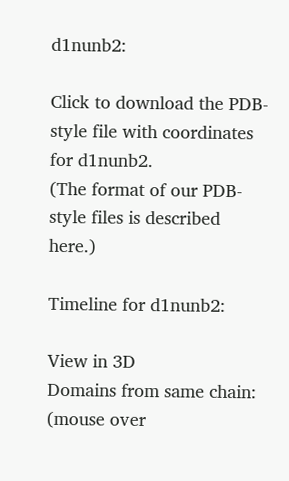d1nunb2:

Click to download the PDB-style file with coordinates for d1nunb2.
(The format of our PDB-style files is described here.)

Timeline for d1nunb2:

View in 3D
Domains from same chain:
(mouse over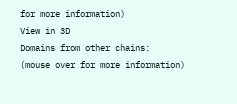for more information)
View in 3D
Domains from other chains:
(mouse over for more information)